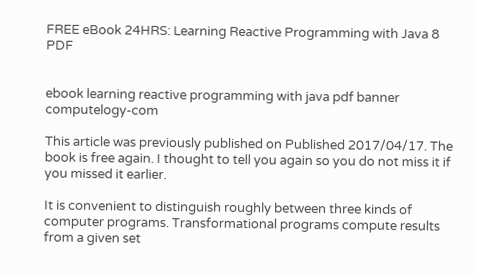FREE eBook 24HRS: Learning Reactive Programming with Java 8 PDF


ebook learning reactive programming with java pdf banner computelogy-com

This article was previously published on Published 2017/04/17. The book is free again. I thought to tell you again so you do not miss it if you missed it earlier.

It is convenient to distinguish roughly between three kinds of computer programs. Transformational programs compute results from a given set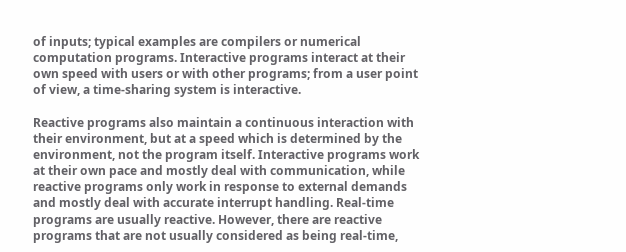of inputs; typical examples are compilers or numerical computation programs. Interactive programs interact at their own speed with users or with other programs; from a user point of view, a time-sharing system is interactive.

Reactive programs also maintain a continuous interaction with their environment, but at a speed which is determined by the environment, not the program itself. Interactive programs work at their own pace and mostly deal with communication, while reactive programs only work in response to external demands and mostly deal with accurate interrupt handling. Real-time programs are usually reactive. However, there are reactive programs that are not usually considered as being real-time,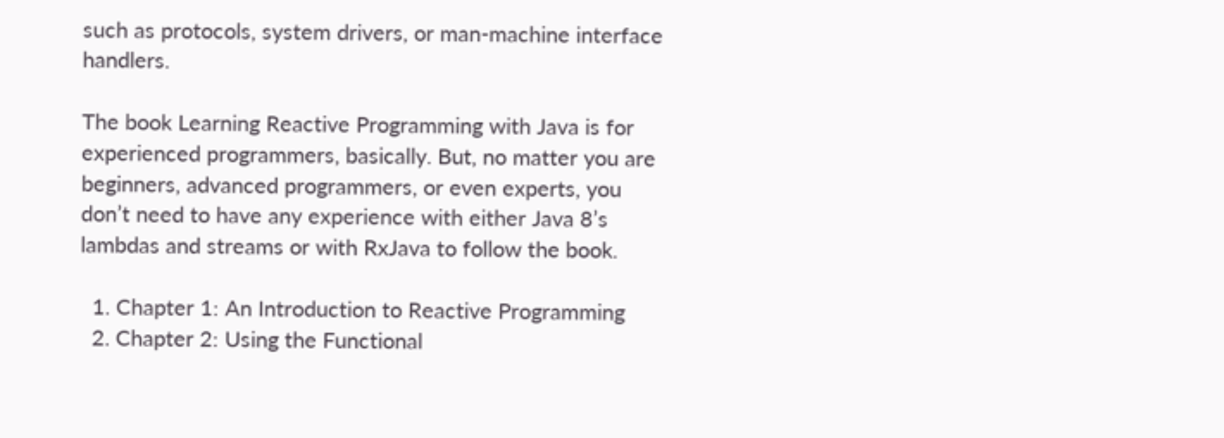such as protocols, system drivers, or man-machine interface handlers.

The book Learning Reactive Programming with Java is for experienced programmers, basically. But, no matter you are beginners, advanced programmers, or even experts, you don’t need to have any experience with either Java 8’s lambdas and streams or with RxJava to follow the book.

  1. Chapter 1: An Introduction to Reactive Programming
  2. Chapter 2: Using the Functional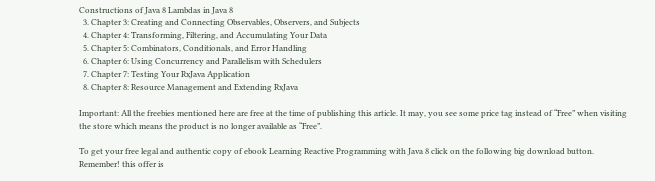Constructions of Java 8 Lambdas in Java 8
  3. Chapter 3: Creating and Connecting Observables, Observers, and Subjects
  4. Chapter 4: Transforming, Filtering, and Accumulating Your Data
  5. Chapter 5: Combinators, Conditionals, and Error Handling
  6. Chapter 6: Using Concurrency and Parallelism with Schedulers
  7. Chapter 7: Testing Your RxJava Application
  8. Chapter 8: Resource Management and Extending RxJava

Important: All the freebies mentioned here are free at the time of publishing this article. It may, you see some price tag instead of “Free” when visiting the store which means the product is no longer available as “Free”.

To get your free legal and authentic copy of ebook Learning Reactive Programming with Java 8 click on the following big download button. Remember! this offer is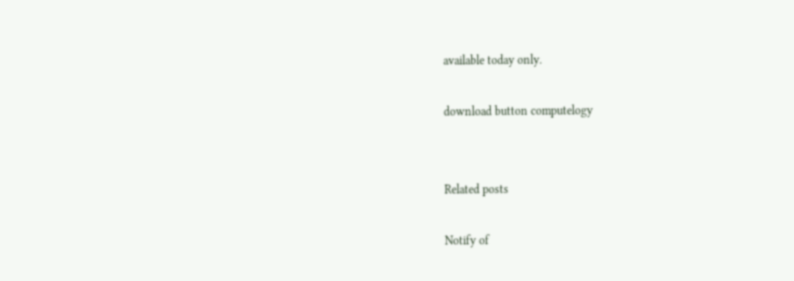available today only.

download button computelogy


Related posts

Notify of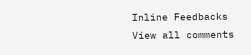Inline Feedbacks
View all comments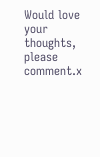Would love your thoughts, please comment.x